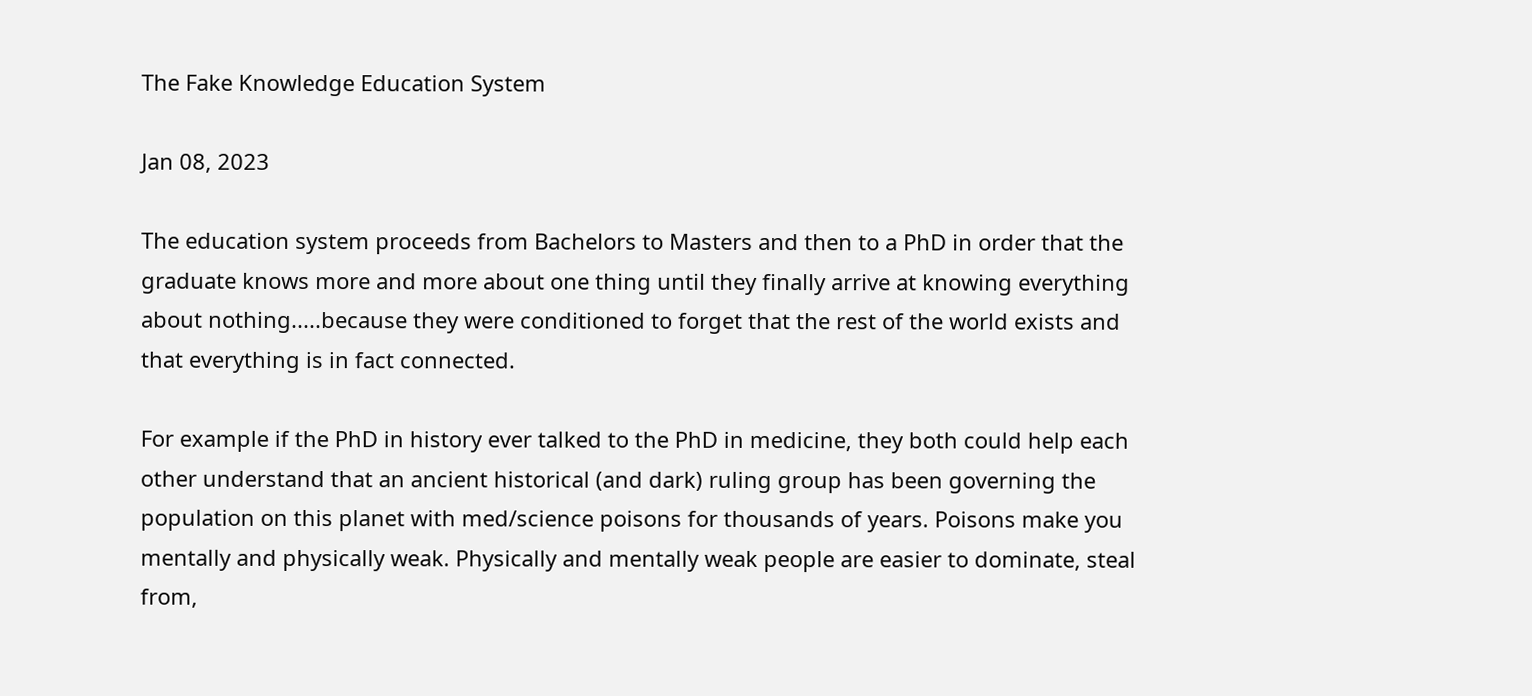The Fake Knowledge Education System

Jan 08, 2023

The education system proceeds from Bachelors to Masters and then to a PhD in order that the graduate knows more and more about one thing until they finally arrive at knowing everything about nothing.....because they were conditioned to forget that the rest of the world exists and that everything is in fact connected.

For example if the PhD in history ever talked to the PhD in medicine, they both could help each other understand that an ancient historical (and dark) ruling group has been governing the population on this planet with med/science poisons for thousands of years. Poisons make you mentally and physically weak. Physically and mentally weak people are easier to dominate, steal from,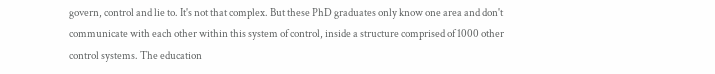govern, control and lie to. It's not that complex. But these PhD graduates only know one area and don't communicate with each other within this system of control, inside a structure comprised of 1000 other control systems. The education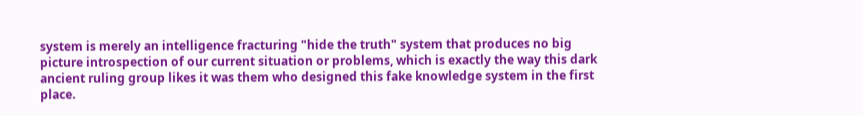system is merely an intelligence fracturing "hide the truth" system that produces no big picture introspection of our current situation or problems, which is exactly the way this dark ancient ruling group likes it was them who designed this fake knowledge system in the first place.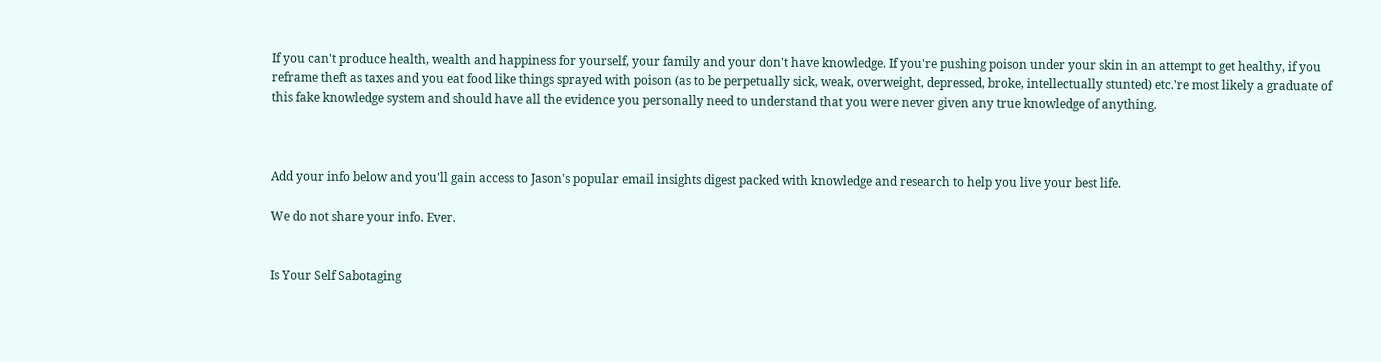If you can't produce health, wealth and happiness for yourself, your family and your don't have knowledge. If you're pushing poison under your skin in an attempt to get healthy, if you reframe theft as taxes and you eat food like things sprayed with poison (as to be perpetually sick, weak, overweight, depressed, broke, intellectually stunted) etc.'re most likely a graduate of this fake knowledge system and should have all the evidence you personally need to understand that you were never given any true knowledge of anything.



Add your info below and you'll gain access to Jason's popular email insights digest packed with knowledge and research to help you live your best life.

We do not share your info. Ever.


Is Your Self Sabotaging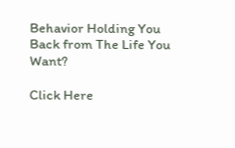Behavior Holding You Back from The Life You Want?

Click Here